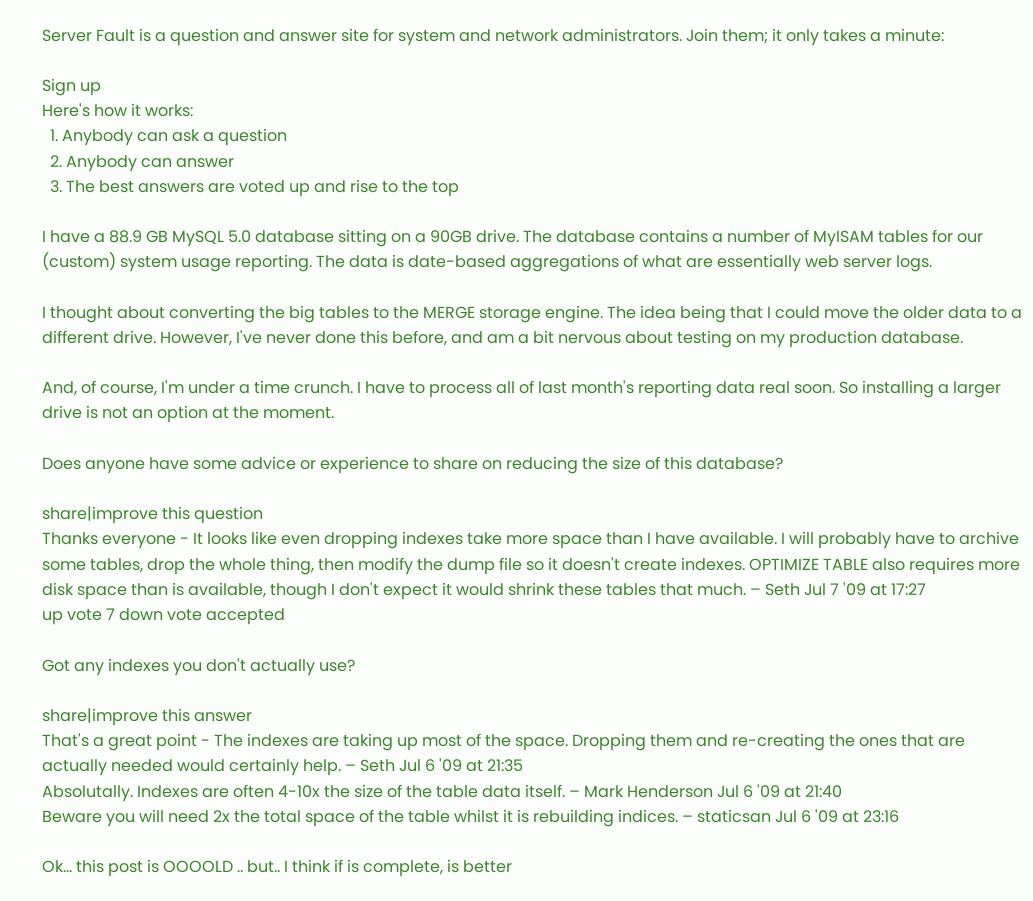Server Fault is a question and answer site for system and network administrators. Join them; it only takes a minute:

Sign up
Here's how it works:
  1. Anybody can ask a question
  2. Anybody can answer
  3. The best answers are voted up and rise to the top

I have a 88.9 GB MySQL 5.0 database sitting on a 90GB drive. The database contains a number of MyISAM tables for our (custom) system usage reporting. The data is date-based aggregations of what are essentially web server logs.

I thought about converting the big tables to the MERGE storage engine. The idea being that I could move the older data to a different drive. However, I've never done this before, and am a bit nervous about testing on my production database.

And, of course, I'm under a time crunch. I have to process all of last month's reporting data real soon. So installing a larger drive is not an option at the moment.

Does anyone have some advice or experience to share on reducing the size of this database?

share|improve this question
Thanks everyone - It looks like even dropping indexes take more space than I have available. I will probably have to archive some tables, drop the whole thing, then modify the dump file so it doesn't create indexes. OPTIMIZE TABLE also requires more disk space than is available, though I don't expect it would shrink these tables that much. – Seth Jul 7 '09 at 17:27
up vote 7 down vote accepted

Got any indexes you don't actually use?

share|improve this answer
That's a great point - The indexes are taking up most of the space. Dropping them and re-creating the ones that are actually needed would certainly help. – Seth Jul 6 '09 at 21:35
Absolutally. Indexes are often 4-10x the size of the table data itself. – Mark Henderson Jul 6 '09 at 21:40
Beware you will need 2x the total space of the table whilst it is rebuilding indices. – staticsan Jul 6 '09 at 23:16

Ok... this post is OOOOLD .. but.. I think if is complete, is better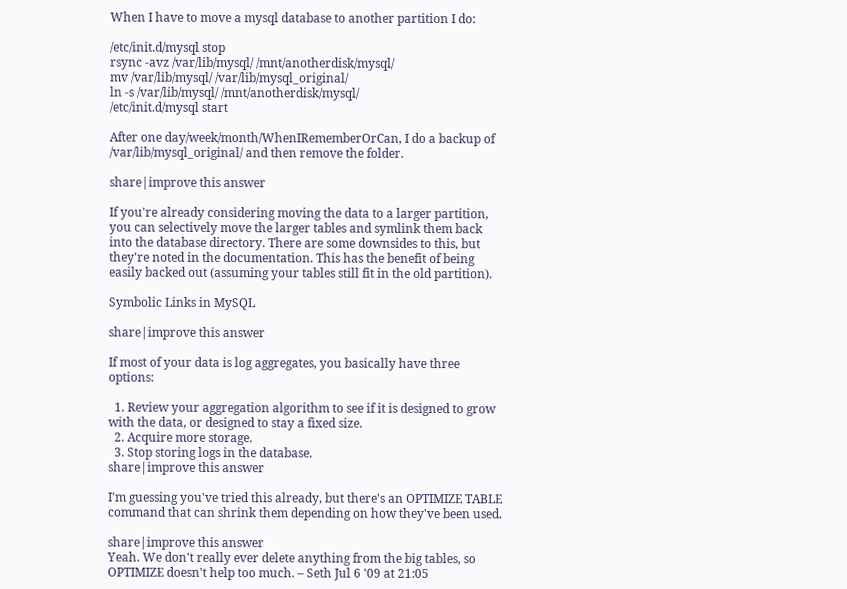When I have to move a mysql database to another partition I do:

/etc/init.d/mysql stop
rsync -avz /var/lib/mysql/ /mnt/anotherdisk/mysql/
mv /var/lib/mysql/ /var/lib/mysql_original/
ln -s /var/lib/mysql/ /mnt/anotherdisk/mysql/
/etc/init.d/mysql start

After one day/week/month/WhenIRememberOrCan, I do a backup of /var/lib/mysql_original/ and then remove the folder.

share|improve this answer

If you're already considering moving the data to a larger partition, you can selectively move the larger tables and symlink them back into the database directory. There are some downsides to this, but they're noted in the documentation. This has the benefit of being easily backed out (assuming your tables still fit in the old partition).

Symbolic Links in MySQL

share|improve this answer

If most of your data is log aggregates, you basically have three options:

  1. Review your aggregation algorithm to see if it is designed to grow with the data, or designed to stay a fixed size.
  2. Acquire more storage.
  3. Stop storing logs in the database.
share|improve this answer

I'm guessing you've tried this already, but there's an OPTIMIZE TABLE command that can shrink them depending on how they've been used.

share|improve this answer
Yeah. We don't really ever delete anything from the big tables, so OPTIMIZE doesn't help too much. – Seth Jul 6 '09 at 21:05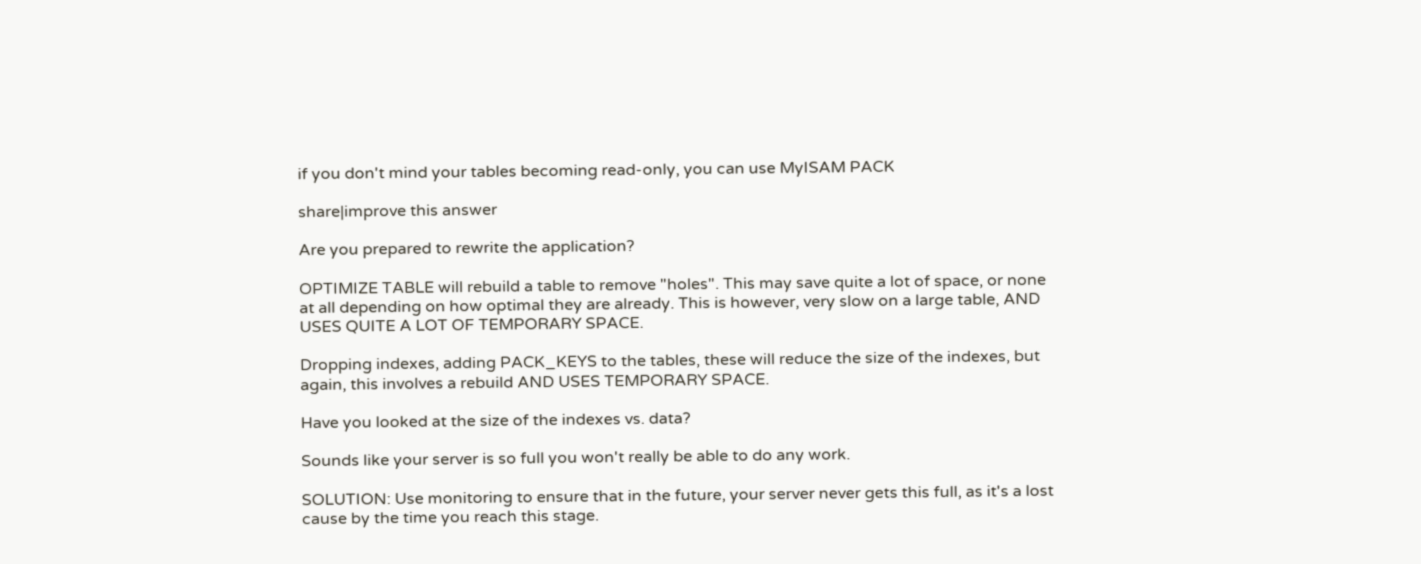if you don't mind your tables becoming read-only, you can use MyISAM PACK

share|improve this answer

Are you prepared to rewrite the application?

OPTIMIZE TABLE will rebuild a table to remove "holes". This may save quite a lot of space, or none at all depending on how optimal they are already. This is however, very slow on a large table, AND USES QUITE A LOT OF TEMPORARY SPACE.

Dropping indexes, adding PACK_KEYS to the tables, these will reduce the size of the indexes, but again, this involves a rebuild AND USES TEMPORARY SPACE.

Have you looked at the size of the indexes vs. data?

Sounds like your server is so full you won't really be able to do any work.

SOLUTION: Use monitoring to ensure that in the future, your server never gets this full, as it's a lost cause by the time you reach this stage.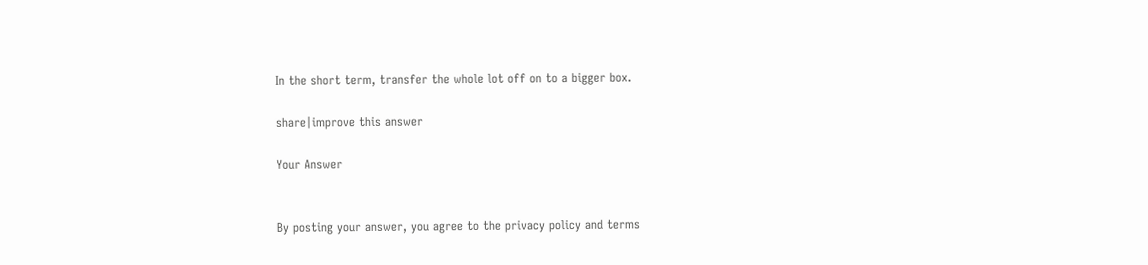In the short term, transfer the whole lot off on to a bigger box.

share|improve this answer

Your Answer


By posting your answer, you agree to the privacy policy and terms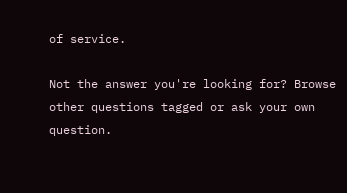of service.

Not the answer you're looking for? Browse other questions tagged or ask your own question.